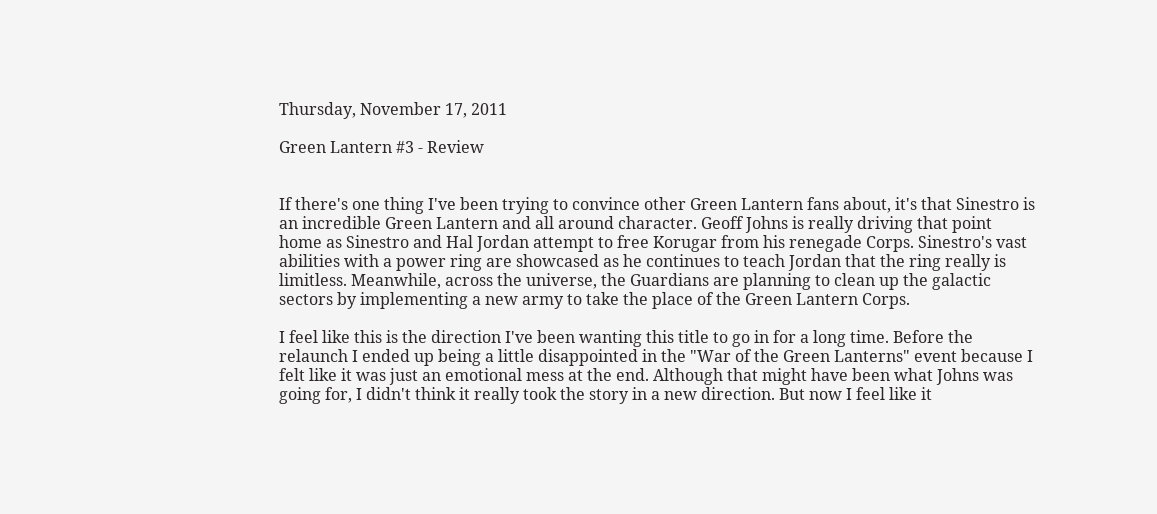Thursday, November 17, 2011

Green Lantern #3 - Review


If there's one thing I've been trying to convince other Green Lantern fans about, it's that Sinestro is an incredible Green Lantern and all around character. Geoff Johns is really driving that point home as Sinestro and Hal Jordan attempt to free Korugar from his renegade Corps. Sinestro's vast abilities with a power ring are showcased as he continues to teach Jordan that the ring really is limitless. Meanwhile, across the universe, the Guardians are planning to clean up the galactic sectors by implementing a new army to take the place of the Green Lantern Corps.

I feel like this is the direction I've been wanting this title to go in for a long time. Before the relaunch I ended up being a little disappointed in the "War of the Green Lanterns" event because I felt like it was just an emotional mess at the end. Although that might have been what Johns was going for, I didn't think it really took the story in a new direction. But now I feel like it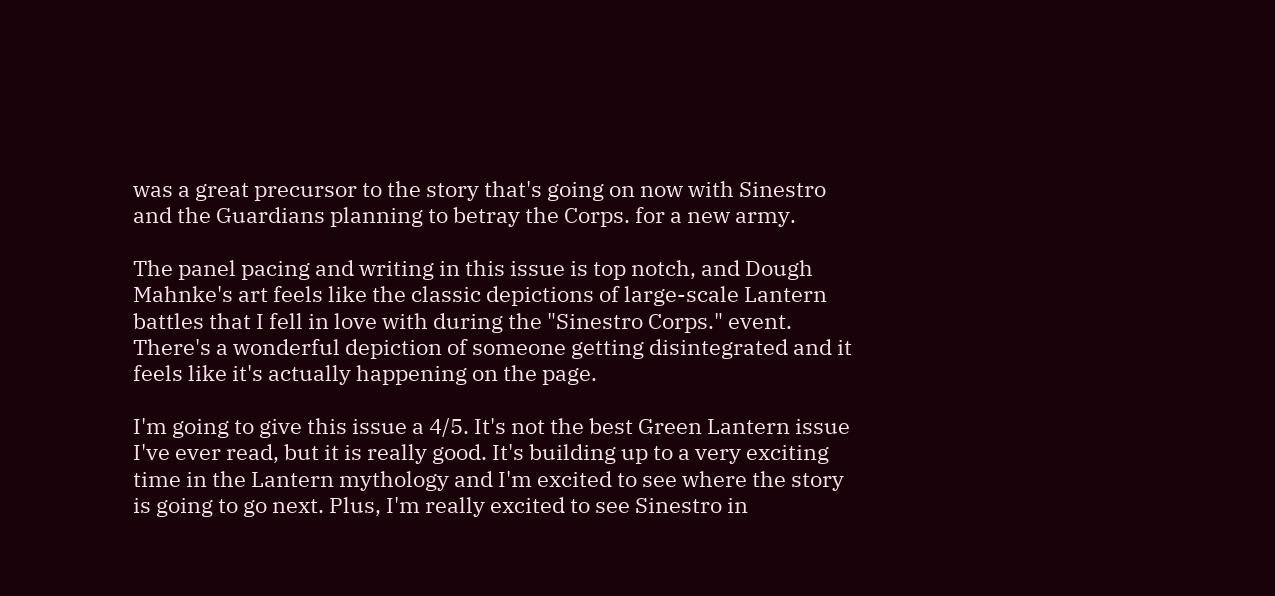was a great precursor to the story that's going on now with Sinestro and the Guardians planning to betray the Corps. for a new army.

The panel pacing and writing in this issue is top notch, and Dough Mahnke's art feels like the classic depictions of large-scale Lantern battles that I fell in love with during the "Sinestro Corps." event. There's a wonderful depiction of someone getting disintegrated and it feels like it's actually happening on the page.

I'm going to give this issue a 4/5. It's not the best Green Lantern issue I've ever read, but it is really good. It's building up to a very exciting time in the Lantern mythology and I'm excited to see where the story is going to go next. Plus, I'm really excited to see Sinestro in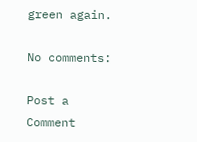green again.

No comments:

Post a Comment